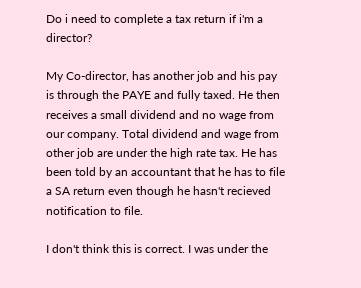Do i need to complete a tax return if i'm a director?

My Co-director, has another job and his pay is through the PAYE and fully taxed. He then receives a small dividend and no wage from our company. Total dividend and wage from other job are under the high rate tax. He has been told by an accountant that he has to file a SA return even though he hasn't recieved notification to file.

I don't think this is correct. I was under the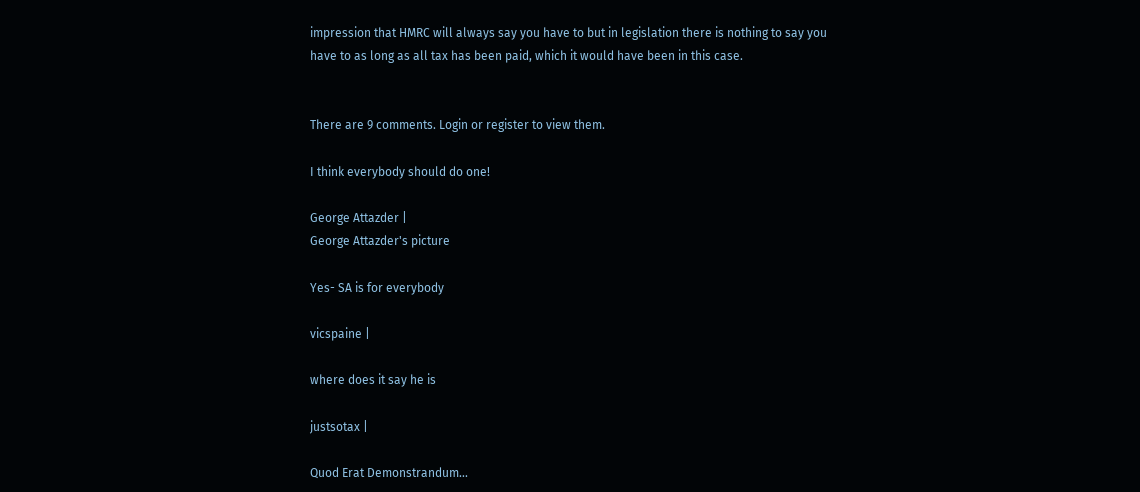impression that HMRC will always say you have to but in legislation there is nothing to say you have to as long as all tax has been paid, which it would have been in this case.


There are 9 comments. Login or register to view them.

I think everybody should do one!

George Attazder |
George Attazder's picture

Yes- SA is for everybody

vicspaine |

where does it say he is

justsotax |

Quod Erat Demonstrandum...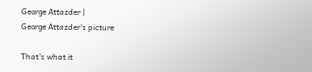George Attazder |
George Attazder's picture

That's what it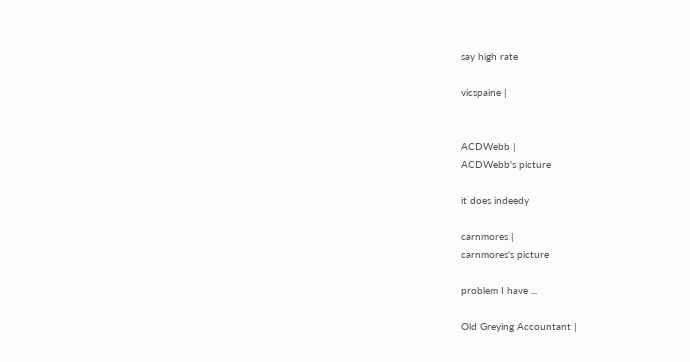say high rate

vicspaine |


ACDWebb |
ACDWebb's picture

it does indeedy

carnmores |
carnmores's picture

problem I have ...

Old Greying Accountant |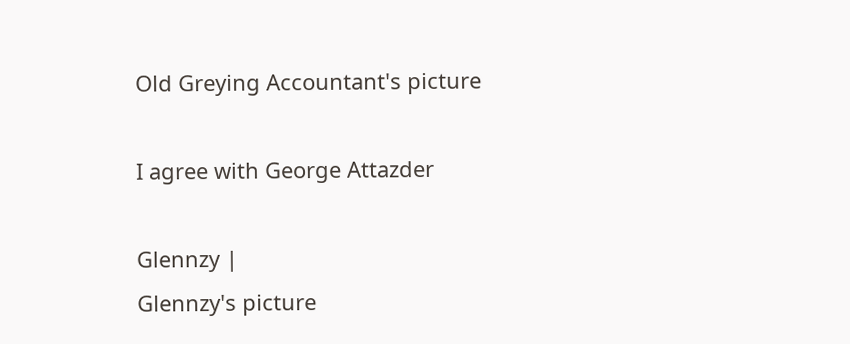Old Greying Accountant's picture

I agree with George Attazder

Glennzy |
Glennzy's picture